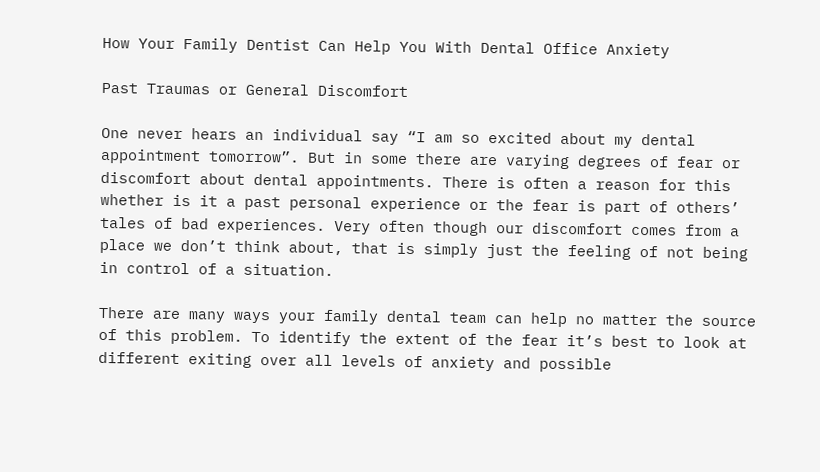How Your Family Dentist Can Help You With Dental Office Anxiety

Past Traumas or General Discomfort

One never hears an individual say “I am so excited about my dental appointment tomorrow”. But in some there are varying degrees of fear or discomfort about dental appointments. There is often a reason for this whether is it a past personal experience or the fear is part of others’ tales of bad experiences. Very often though our discomfort comes from a place we don’t think about, that is simply just the feeling of not being in control of a situation.

There are many ways your family dental team can help no matter the source of this problem. To identify the extent of the fear it’s best to look at different exiting over all levels of anxiety and possible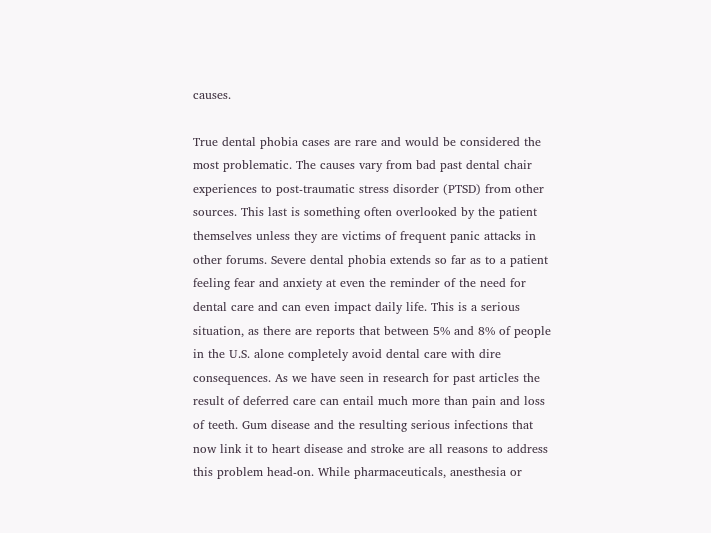causes.

True dental phobia cases are rare and would be considered the most problematic. The causes vary from bad past dental chair experiences to post-traumatic stress disorder (PTSD) from other sources. This last is something often overlooked by the patient themselves unless they are victims of frequent panic attacks in other forums. Severe dental phobia extends so far as to a patient feeling fear and anxiety at even the reminder of the need for dental care and can even impact daily life. This is a serious situation, as there are reports that between 5% and 8% of people in the U.S. alone completely avoid dental care with dire consequences. As we have seen in research for past articles the result of deferred care can entail much more than pain and loss of teeth. Gum disease and the resulting serious infections that now link it to heart disease and stroke are all reasons to address this problem head-on. While pharmaceuticals, anesthesia or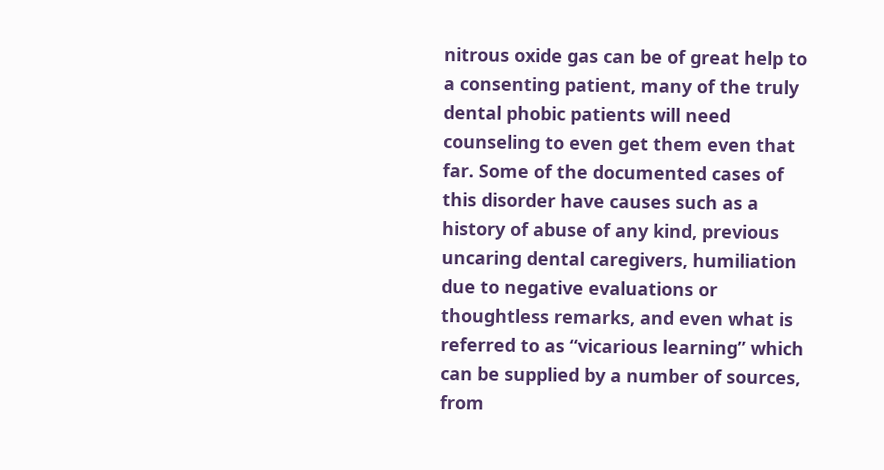nitrous oxide gas can be of great help to a consenting patient, many of the truly dental phobic patients will need counseling to even get them even that far. Some of the documented cases of this disorder have causes such as a history of abuse of any kind, previous uncaring dental caregivers, humiliation due to negative evaluations or thoughtless remarks, and even what is referred to as “vicarious learning” which can be supplied by a number of sources, from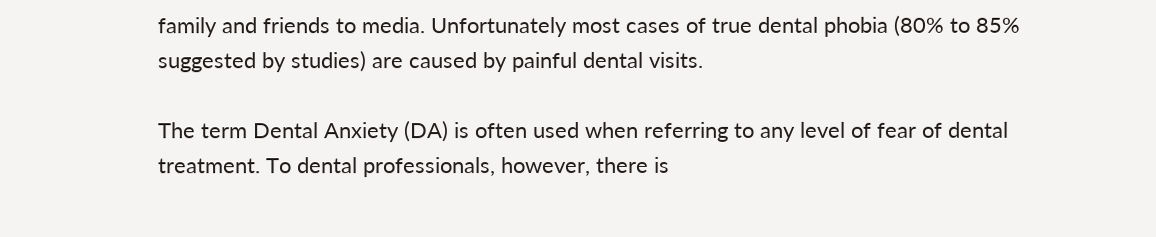family and friends to media. Unfortunately most cases of true dental phobia (80% to 85% suggested by studies) are caused by painful dental visits.

The term Dental Anxiety (DA) is often used when referring to any level of fear of dental treatment. To dental professionals, however, there is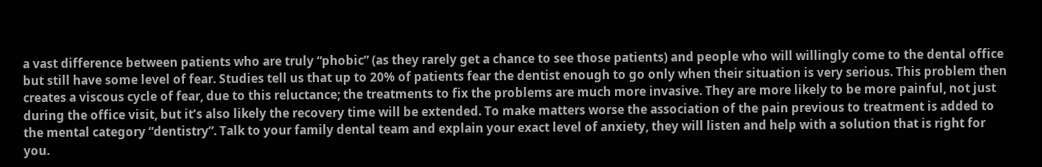a vast difference between patients who are truly “phobic” (as they rarely get a chance to see those patients) and people who will willingly come to the dental office but still have some level of fear. Studies tell us that up to 20% of patients fear the dentist enough to go only when their situation is very serious. This problem then creates a viscous cycle of fear, due to this reluctance; the treatments to fix the problems are much more invasive. They are more likely to be more painful, not just during the office visit, but it’s also likely the recovery time will be extended. To make matters worse the association of the pain previous to treatment is added to the mental category “dentistry”. Talk to your family dental team and explain your exact level of anxiety, they will listen and help with a solution that is right for you.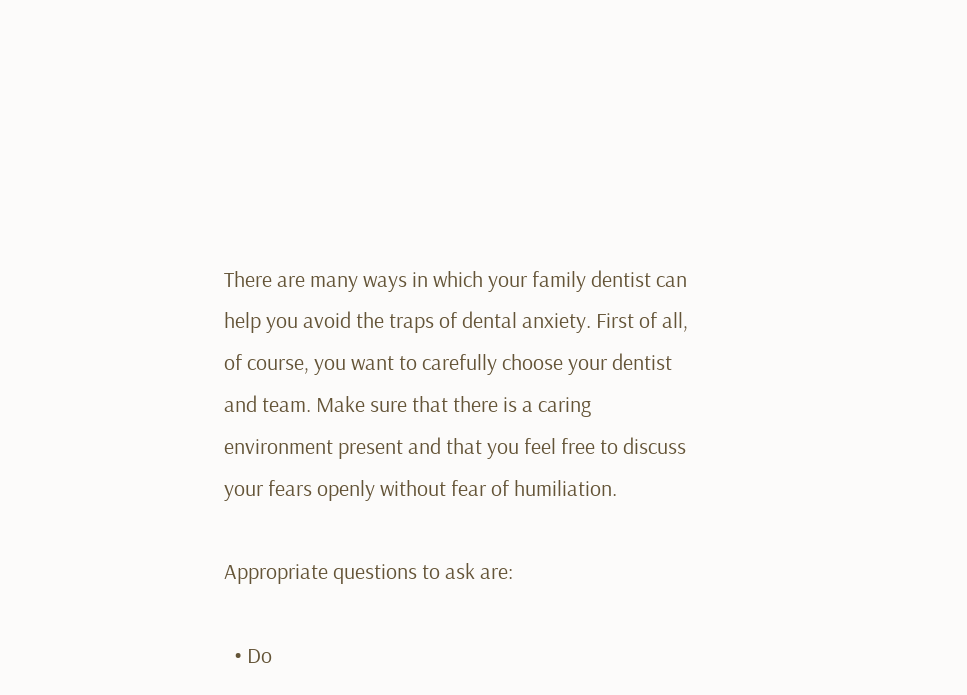There are many ways in which your family dentist can help you avoid the traps of dental anxiety. First of all, of course, you want to carefully choose your dentist and team. Make sure that there is a caring environment present and that you feel free to discuss your fears openly without fear of humiliation.

Appropriate questions to ask are:

  • Do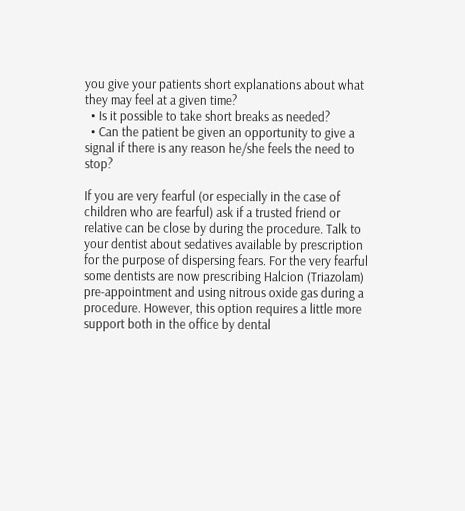you give your patients short explanations about what they may feel at a given time?
  • Is it possible to take short breaks as needed?
  • Can the patient be given an opportunity to give a signal if there is any reason he/she feels the need to stop?

If you are very fearful (or especially in the case of children who are fearful) ask if a trusted friend or relative can be close by during the procedure. Talk to your dentist about sedatives available by prescription for the purpose of dispersing fears. For the very fearful some dentists are now prescribing Halcion (Triazolam) pre-appointment and using nitrous oxide gas during a procedure. However, this option requires a little more support both in the office by dental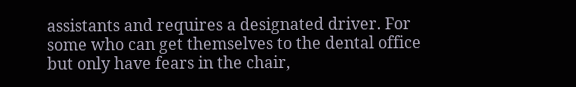assistants and requires a designated driver. For some who can get themselves to the dental office but only have fears in the chair,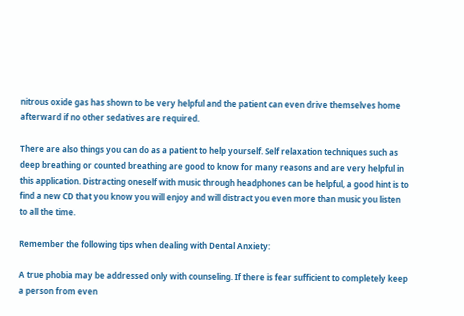nitrous oxide gas has shown to be very helpful and the patient can even drive themselves home afterward if no other sedatives are required.

There are also things you can do as a patient to help yourself. Self relaxation techniques such as deep breathing or counted breathing are good to know for many reasons and are very helpful in this application. Distracting oneself with music through headphones can be helpful, a good hint is to find a new CD that you know you will enjoy and will distract you even more than music you listen to all the time.

Remember the following tips when dealing with Dental Anxiety:

A true phobia may be addressed only with counseling. If there is fear sufficient to completely keep a person from even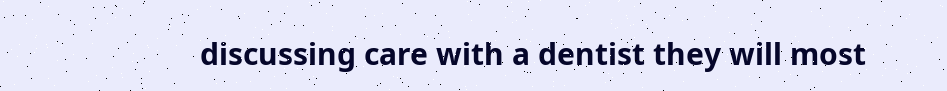discussing care with a dentist they will most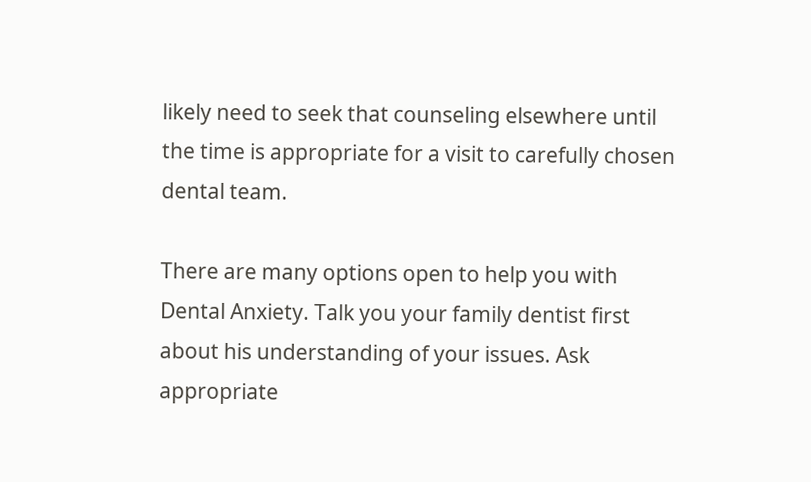likely need to seek that counseling elsewhere until the time is appropriate for a visit to carefully chosen dental team.

There are many options open to help you with Dental Anxiety. Talk you your family dentist first about his understanding of your issues. Ask appropriate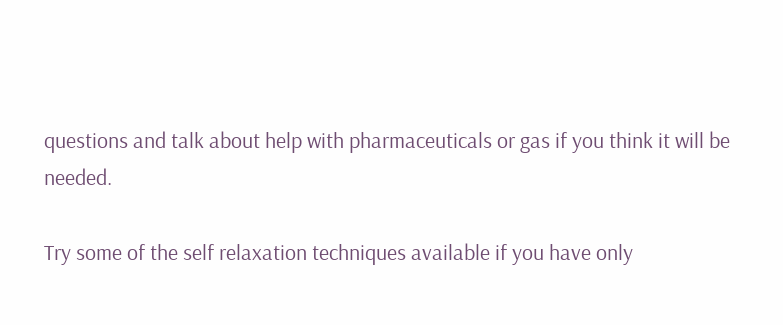questions and talk about help with pharmaceuticals or gas if you think it will be needed.

Try some of the self relaxation techniques available if you have only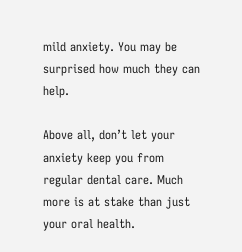mild anxiety. You may be surprised how much they can help.

Above all, don’t let your anxiety keep you from regular dental care. Much more is at stake than just your oral health.